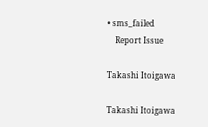• sms_failed
    Report Issue

Takashi Itoigawa

Takashi Itoigawa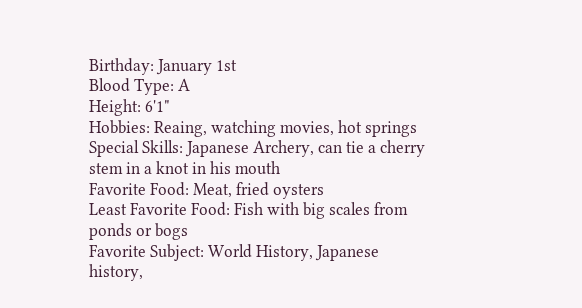Birthday: January 1st
Blood Type: A
Height: 6'1"
Hobbies: Reaing, watching movies, hot springs
Special Skills: Japanese Archery, can tie a cherry stem in a knot in his mouth
Favorite Food: Meat, fried oysters
Least Favorite Food: Fish with big scales from ponds or bogs
Favorite Subject: World History, Japanese history,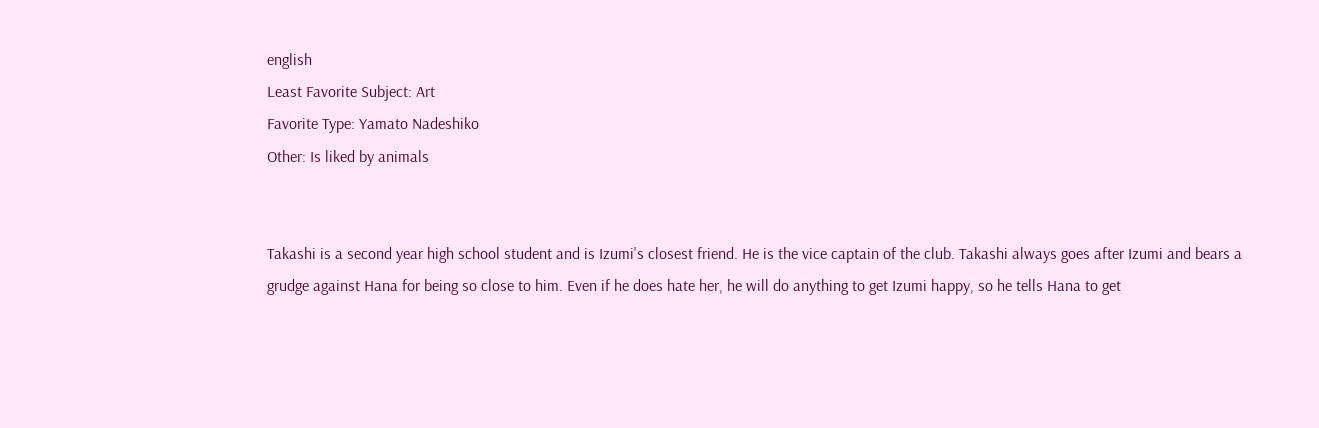english
Least Favorite Subject: Art
Favorite Type: Yamato Nadeshiko
Other: Is liked by animals


Takashi is a second year high school student and is Izumi's closest friend. He is the vice captain of the club. Takashi always goes after Izumi and bears a grudge against Hana for being so close to him. Even if he does hate her, he will do anything to get Izumi happy, so he tells Hana to get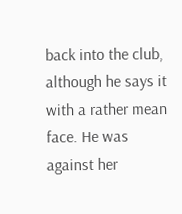back into the club, although he says it with a rather mean face. He was against her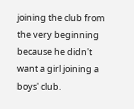joining the club from the very beginning because he didn't want a girl joining a boys' club.